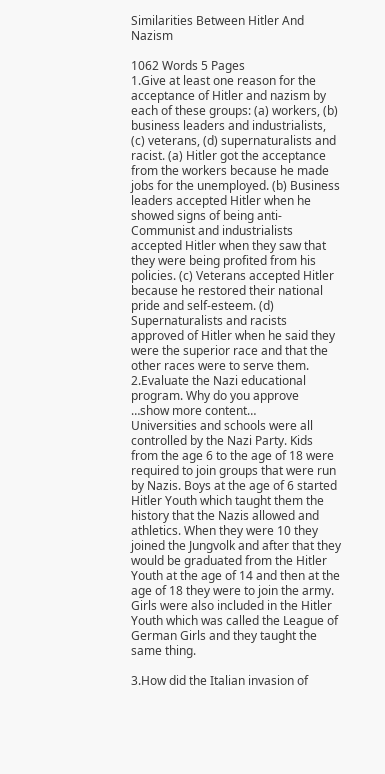Similarities Between Hitler And Nazism

1062 Words 5 Pages
1.Give at least one reason for the acceptance of Hitler and nazism by each of these groups: (a) workers, (b) business leaders and industrialists, (c) veterans, (d) supernaturalists and racist. (a) Hitler got the acceptance from the workers because he made jobs for the unemployed. (b) Business leaders accepted Hitler when he showed signs of being anti-Communist and industrialists accepted Hitler when they saw that they were being profited from his policies. (c) Veterans accepted Hitler because he restored their national pride and self-esteem. (d) Supernaturalists and racists approved of Hitler when he said they were the superior race and that the other races were to serve them.
2.Evaluate the Nazi educational program. Why do you approve
…show more content…
Universities and schools were all controlled by the Nazi Party. Kids from the age 6 to the age of 18 were required to join groups that were run by Nazis. Boys at the age of 6 started Hitler Youth which taught them the history that the Nazis allowed and athletics. When they were 10 they joined the Jungvolk and after that they would be graduated from the Hitler Youth at the age of 14 and then at the age of 18 they were to join the army. Girls were also included in the Hitler Youth which was called the League of German Girls and they taught the same thing.

3.How did the Italian invasion of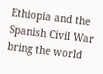Ethiopia and the Spanish Civil War bring the world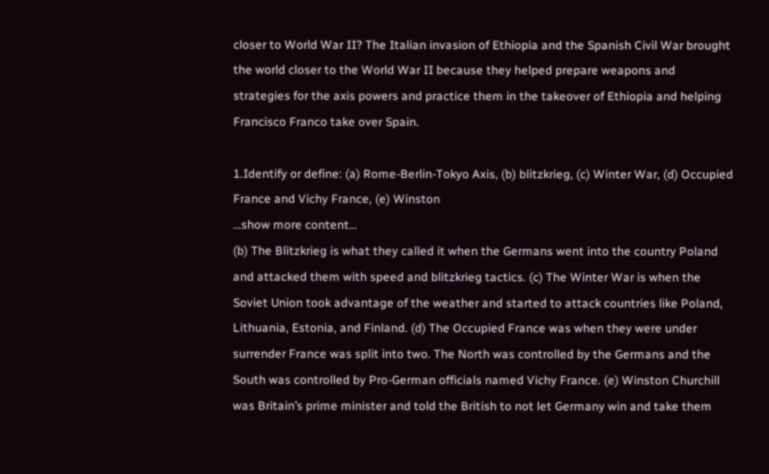closer to World War II? The Italian invasion of Ethiopia and the Spanish Civil War brought the world closer to the World War II because they helped prepare weapons and strategies for the axis powers and practice them in the takeover of Ethiopia and helping Francisco Franco take over Spain.

1.Identify or define: (a) Rome-Berlin-Tokyo Axis, (b) blitzkrieg, (c) Winter War, (d) Occupied France and Vichy France, (e) Winston
…show more content…
(b) The Blitzkrieg is what they called it when the Germans went into the country Poland and attacked them with speed and blitzkrieg tactics. (c) The Winter War is when the Soviet Union took advantage of the weather and started to attack countries like Poland, Lithuania, Estonia, and Finland. (d) The Occupied France was when they were under surrender France was split into two. The North was controlled by the Germans and the South was controlled by Pro-German officials named Vichy France. (e) Winston Churchill was Britain’s prime minister and told the British to not let Germany win and take them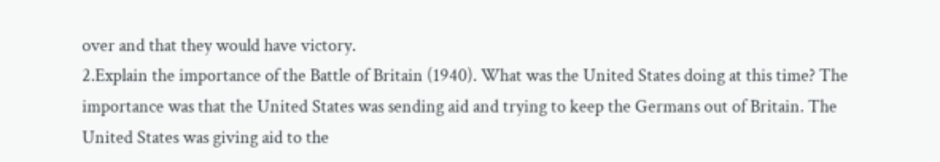over and that they would have victory.
2.Explain the importance of the Battle of Britain (1940). What was the United States doing at this time? The importance was that the United States was sending aid and trying to keep the Germans out of Britain. The United States was giving aid to the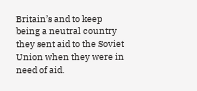Britain’s and to keep being a neutral country they sent aid to the Soviet Union when they were in need of aid.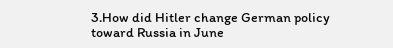3.How did Hitler change German policy toward Russia in June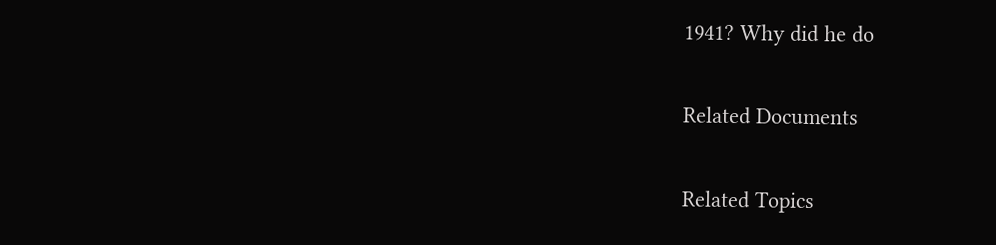1941? Why did he do

Related Documents

Related Topics